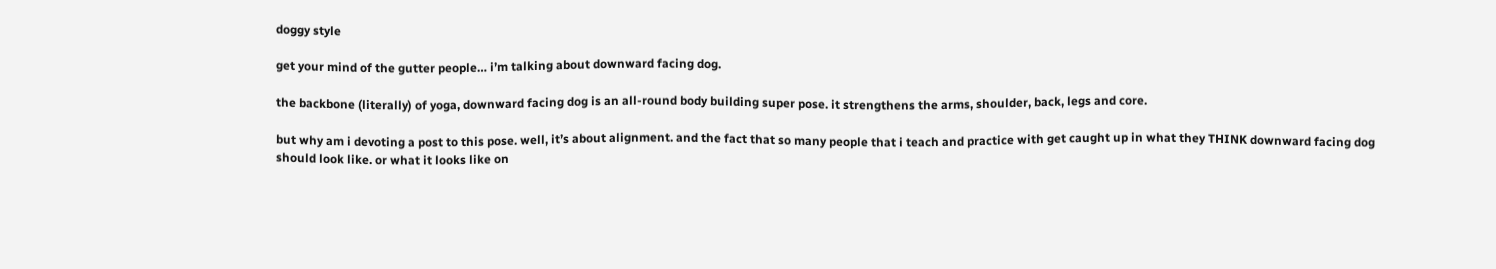doggy style

get your mind of the gutter people… i’m talking about downward facing dog.

the backbone (literally) of yoga, downward facing dog is an all-round body building super pose. it strengthens the arms, shoulder, back, legs and core.

but why am i devoting a post to this pose. well, it’s about alignment. and the fact that so many people that i teach and practice with get caught up in what they THINK downward facing dog should look like. or what it looks like on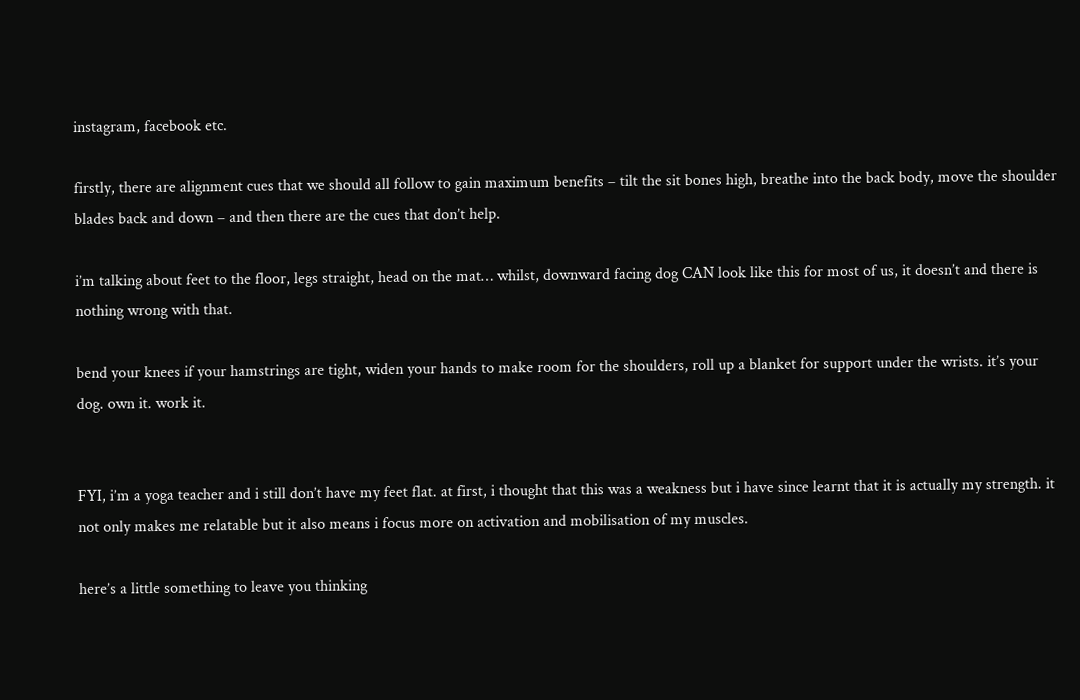instagram, facebook etc.

firstly, there are alignment cues that we should all follow to gain maximum benefits – tilt the sit bones high, breathe into the back body, move the shoulder blades back and down – and then there are the cues that don’t help.

i’m talking about feet to the floor, legs straight, head on the mat… whilst, downward facing dog CAN look like this for most of us, it doesn’t and there is nothing wrong with that.

bend your knees if your hamstrings are tight, widen your hands to make room for the shoulders, roll up a blanket for support under the wrists. it’s your dog. own it. work it.


FYI, i’m a yoga teacher and i still don’t have my feet flat. at first, i thought that this was a weakness but i have since learnt that it is actually my strength. it not only makes me relatable but it also means i focus more on activation and mobilisation of my muscles.

here’s a little something to leave you thinking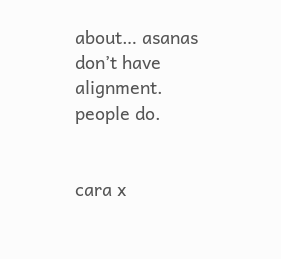about… asanas don’t have alignment. people do.


cara x